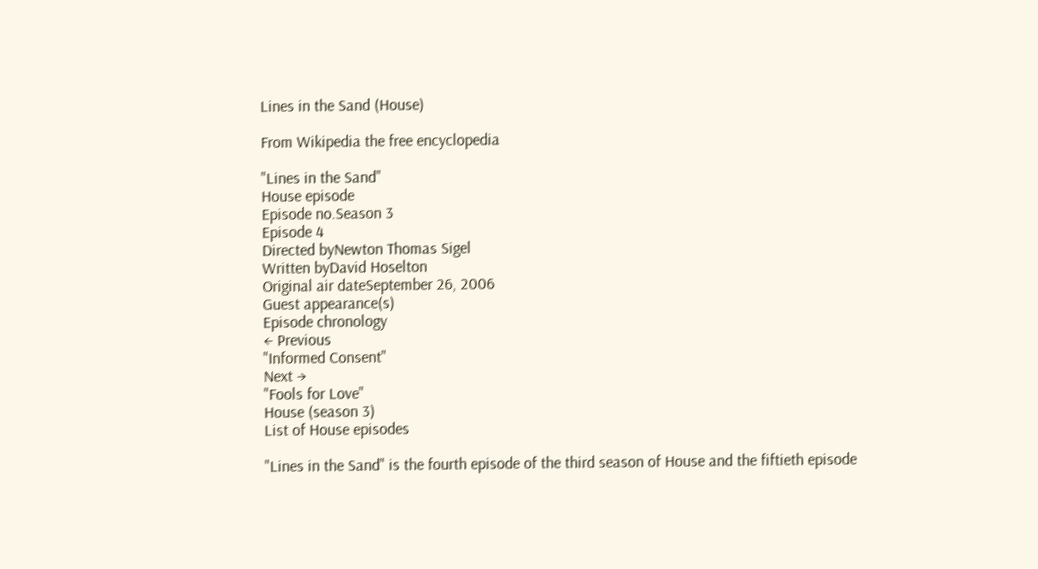Lines in the Sand (House)

From Wikipedia the free encyclopedia

"Lines in the Sand"
House episode
Episode no.Season 3
Episode 4
Directed byNewton Thomas Sigel
Written byDavid Hoselton
Original air dateSeptember 26, 2006
Guest appearance(s)
Episode chronology
← Previous
"Informed Consent"
Next →
"Fools for Love"
House (season 3)
List of House episodes

"Lines in the Sand" is the fourth episode of the third season of House and the fiftieth episode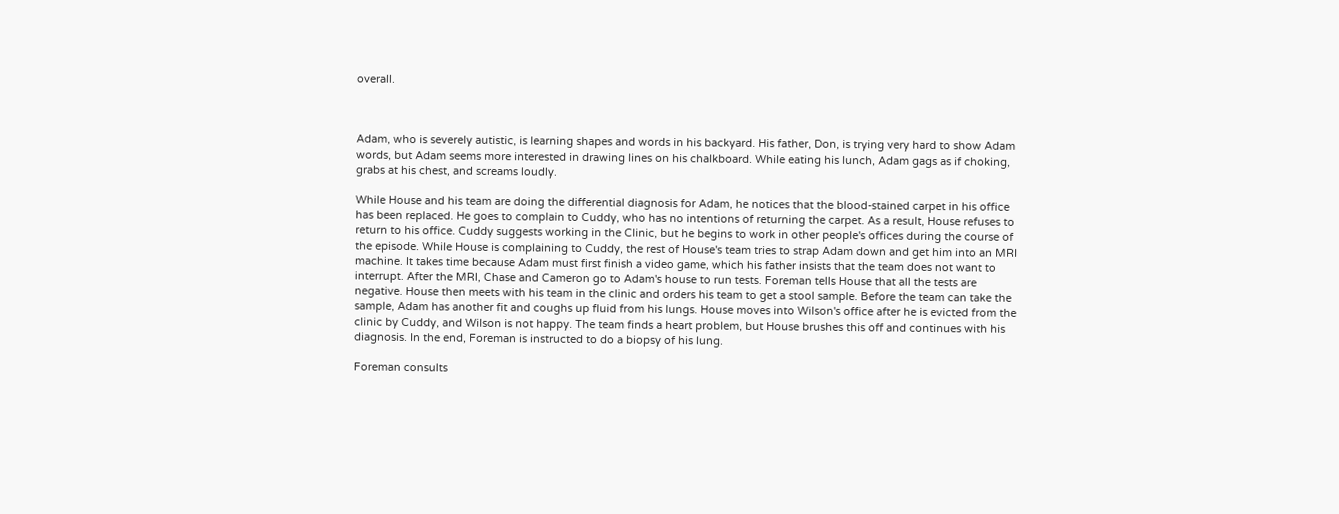overall.



Adam, who is severely autistic, is learning shapes and words in his backyard. His father, Don, is trying very hard to show Adam words, but Adam seems more interested in drawing lines on his chalkboard. While eating his lunch, Adam gags as if choking, grabs at his chest, and screams loudly.

While House and his team are doing the differential diagnosis for Adam, he notices that the blood-stained carpet in his office has been replaced. He goes to complain to Cuddy, who has no intentions of returning the carpet. As a result, House refuses to return to his office. Cuddy suggests working in the Clinic, but he begins to work in other people's offices during the course of the episode. While House is complaining to Cuddy, the rest of House's team tries to strap Adam down and get him into an MRI machine. It takes time because Adam must first finish a video game, which his father insists that the team does not want to interrupt. After the MRI, Chase and Cameron go to Adam's house to run tests. Foreman tells House that all the tests are negative. House then meets with his team in the clinic and orders his team to get a stool sample. Before the team can take the sample, Adam has another fit and coughs up fluid from his lungs. House moves into Wilson's office after he is evicted from the clinic by Cuddy, and Wilson is not happy. The team finds a heart problem, but House brushes this off and continues with his diagnosis. In the end, Foreman is instructed to do a biopsy of his lung.

Foreman consults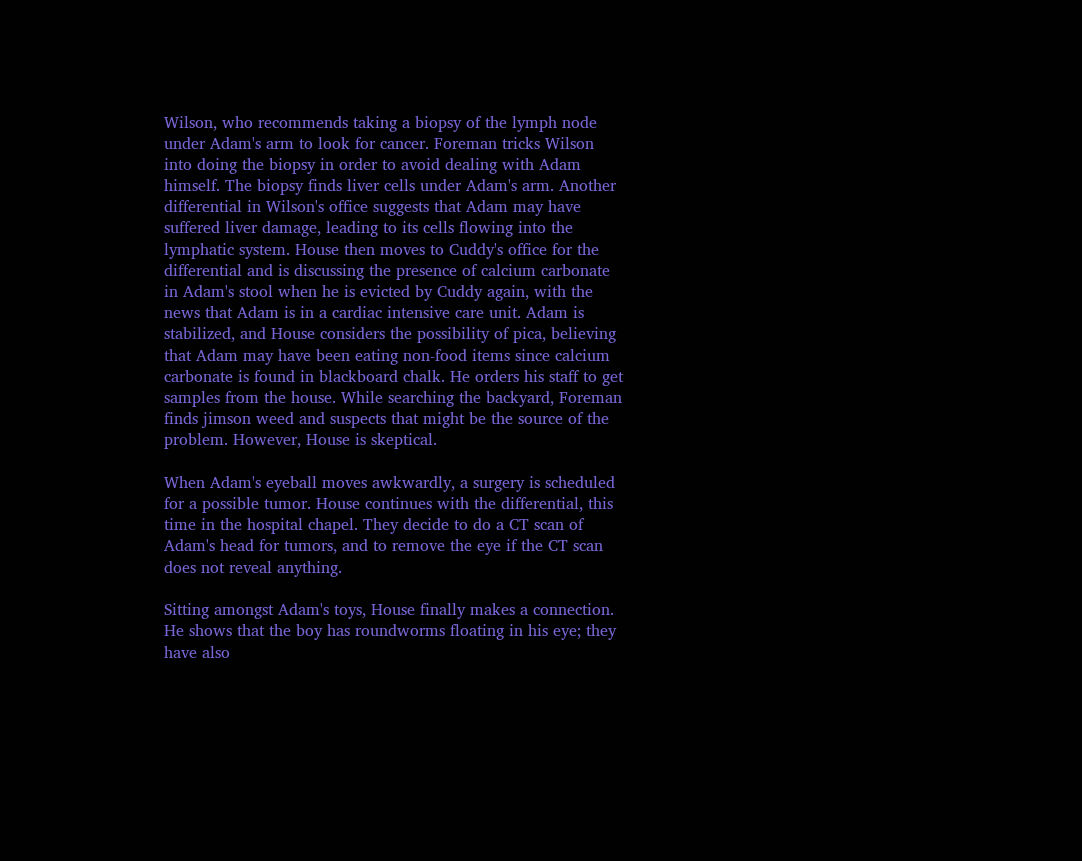Wilson, who recommends taking a biopsy of the lymph node under Adam's arm to look for cancer. Foreman tricks Wilson into doing the biopsy in order to avoid dealing with Adam himself. The biopsy finds liver cells under Adam's arm. Another differential in Wilson's office suggests that Adam may have suffered liver damage, leading to its cells flowing into the lymphatic system. House then moves to Cuddy's office for the differential and is discussing the presence of calcium carbonate in Adam's stool when he is evicted by Cuddy again, with the news that Adam is in a cardiac intensive care unit. Adam is stabilized, and House considers the possibility of pica, believing that Adam may have been eating non-food items since calcium carbonate is found in blackboard chalk. He orders his staff to get samples from the house. While searching the backyard, Foreman finds jimson weed and suspects that might be the source of the problem. However, House is skeptical.

When Adam's eyeball moves awkwardly, a surgery is scheduled for a possible tumor. House continues with the differential, this time in the hospital chapel. They decide to do a CT scan of Adam's head for tumors, and to remove the eye if the CT scan does not reveal anything.

Sitting amongst Adam's toys, House finally makes a connection. He shows that the boy has roundworms floating in his eye; they have also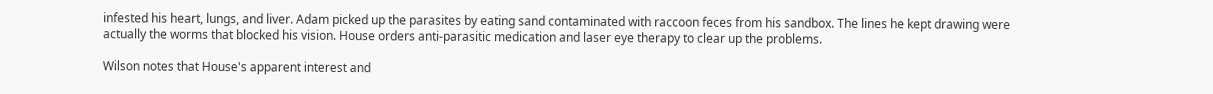infested his heart, lungs, and liver. Adam picked up the parasites by eating sand contaminated with raccoon feces from his sandbox. The lines he kept drawing were actually the worms that blocked his vision. House orders anti-parasitic medication and laser eye therapy to clear up the problems.

Wilson notes that House's apparent interest and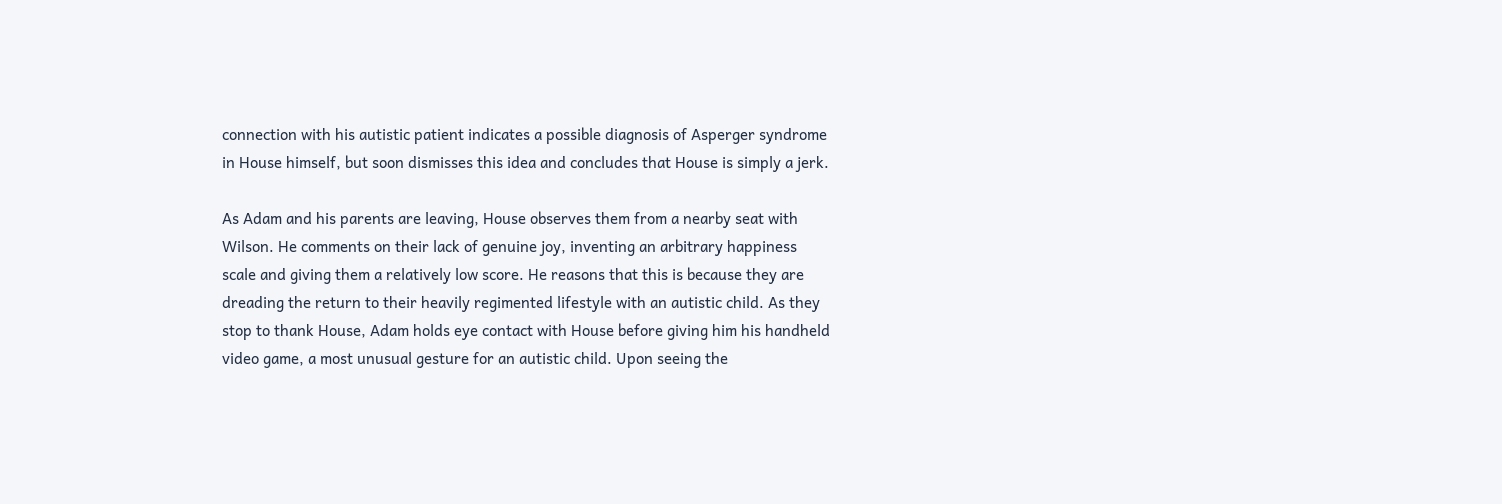connection with his autistic patient indicates a possible diagnosis of Asperger syndrome in House himself, but soon dismisses this idea and concludes that House is simply a jerk.

As Adam and his parents are leaving, House observes them from a nearby seat with Wilson. He comments on their lack of genuine joy, inventing an arbitrary happiness scale and giving them a relatively low score. He reasons that this is because they are dreading the return to their heavily regimented lifestyle with an autistic child. As they stop to thank House, Adam holds eye contact with House before giving him his handheld video game, a most unusual gesture for an autistic child. Upon seeing the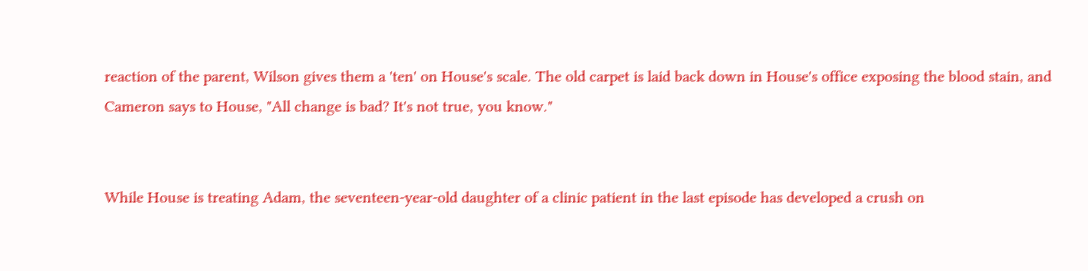reaction of the parent, Wilson gives them a 'ten' on House's scale. The old carpet is laid back down in House's office exposing the blood stain, and Cameron says to House, "All change is bad? It's not true, you know."


While House is treating Adam, the seventeen-year-old daughter of a clinic patient in the last episode has developed a crush on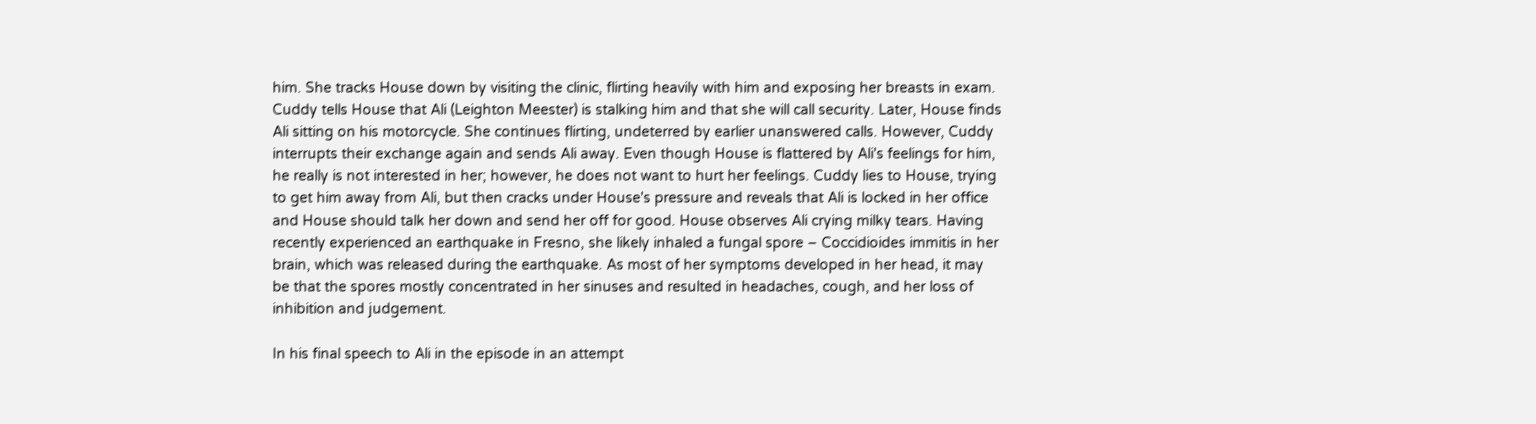him. She tracks House down by visiting the clinic, flirting heavily with him and exposing her breasts in exam. Cuddy tells House that Ali (Leighton Meester) is stalking him and that she will call security. Later, House finds Ali sitting on his motorcycle. She continues flirting, undeterred by earlier unanswered calls. However, Cuddy interrupts their exchange again and sends Ali away. Even though House is flattered by Ali's feelings for him, he really is not interested in her; however, he does not want to hurt her feelings. Cuddy lies to House, trying to get him away from Ali, but then cracks under House's pressure and reveals that Ali is locked in her office and House should talk her down and send her off for good. House observes Ali crying milky tears. Having recently experienced an earthquake in Fresno, she likely inhaled a fungal spore – Coccidioides immitis in her brain, which was released during the earthquake. As most of her symptoms developed in her head, it may be that the spores mostly concentrated in her sinuses and resulted in headaches, cough, and her loss of inhibition and judgement.

In his final speech to Ali in the episode in an attempt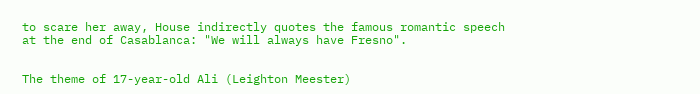to scare her away, House indirectly quotes the famous romantic speech at the end of Casablanca: "We will always have Fresno".


The theme of 17-year-old Ali (Leighton Meester)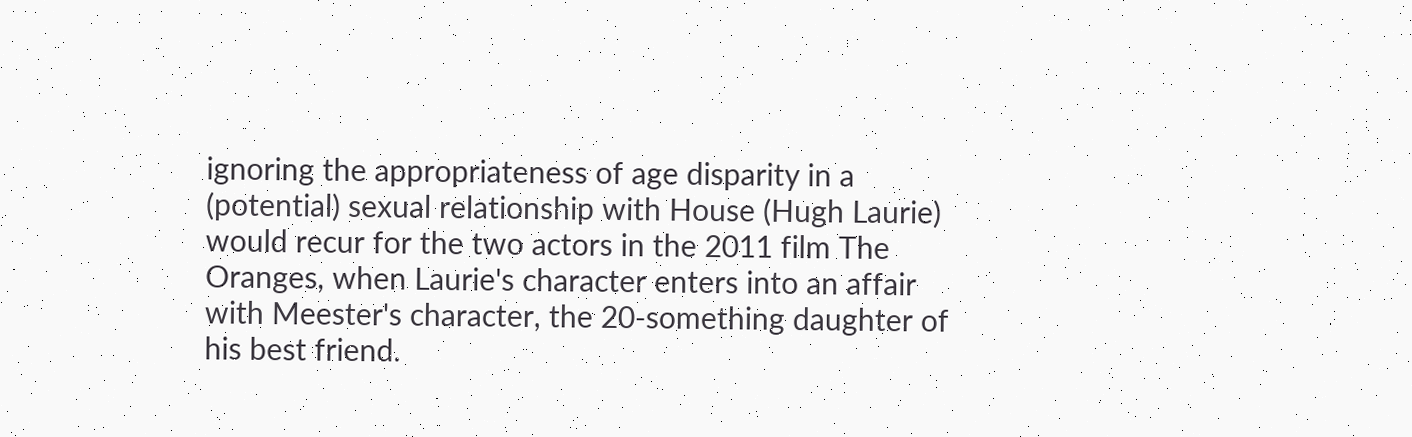ignoring the appropriateness of age disparity in a (potential) sexual relationship with House (Hugh Laurie) would recur for the two actors in the 2011 film The Oranges, when Laurie's character enters into an affair with Meester's character, the 20-something daughter of his best friend.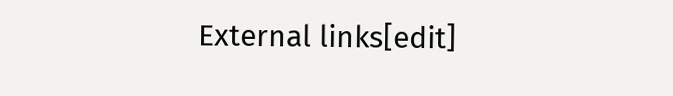External links[edit]